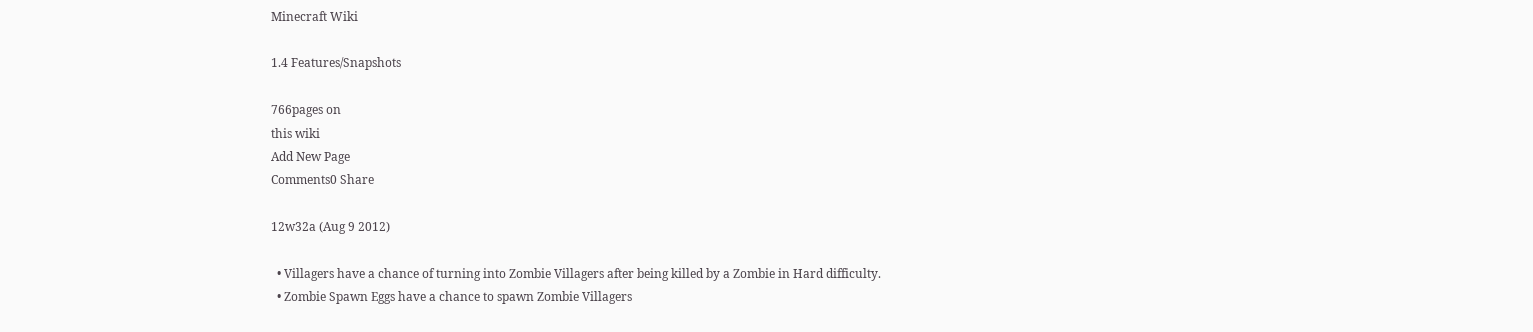Minecraft Wiki

1.4 Features/Snapshots

766pages on
this wiki
Add New Page
Comments0 Share

12w32a (Aug 9 2012)

  • Villagers have a chance of turning into Zombie Villagers after being killed by a Zombie in Hard difficulty.
  • Zombie Spawn Eggs have a chance to spawn Zombie Villagers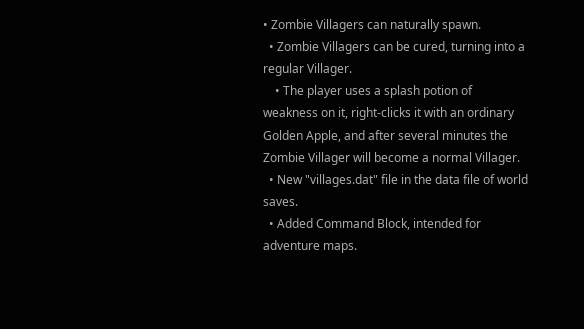• Zombie Villagers can naturally spawn.
  • Zombie Villagers can be cured, turning into a regular Villager.
    • The player uses a splash potion of weakness on it, right-clicks it with an ordinary Golden Apple, and after several minutes the Zombie Villager will become a normal Villager.
  • New "villages.dat" file in the data file of world saves.
  • Added Command Block, intended for adventure maps.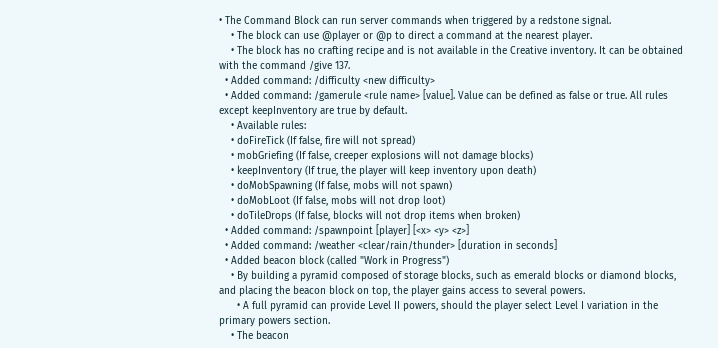• The Command Block can run server commands when triggered by a redstone signal.
    • The block can use @player or @p to direct a command at the nearest player.
    • The block has no crafting recipe and is not available in the Creative inventory. It can be obtained with the command /give 137.
  • Added command: /difficulty <new difficulty>
  • Added command: /gamerule <rule name> [value]. Value can be defined as false or true. All rules except keepInventory are true by default.
    • Available rules:
    • doFireTick (If false, fire will not spread)
    • mobGriefing (If false, creeper explosions will not damage blocks)
    • keepInventory (If true, the player will keep inventory upon death)
    • doMobSpawning (If false, mobs will not spawn)
    • doMobLoot (If false, mobs will not drop loot)
    • doTileDrops (If false, blocks will not drop items when broken)
  • Added command: /spawnpoint [player] [<x> <y> <z>]
  • Added command: /weather <clear/rain/thunder> [duration in seconds]
  • Added beacon block (called "Work in Progress")
    • By building a pyramid composed of storage blocks, such as emerald blocks or diamond blocks, and placing the beacon block on top, the player gains access to several powers.
      • A full pyramid can provide Level II powers, should the player select Level I variation in the primary powers section.
    • The beacon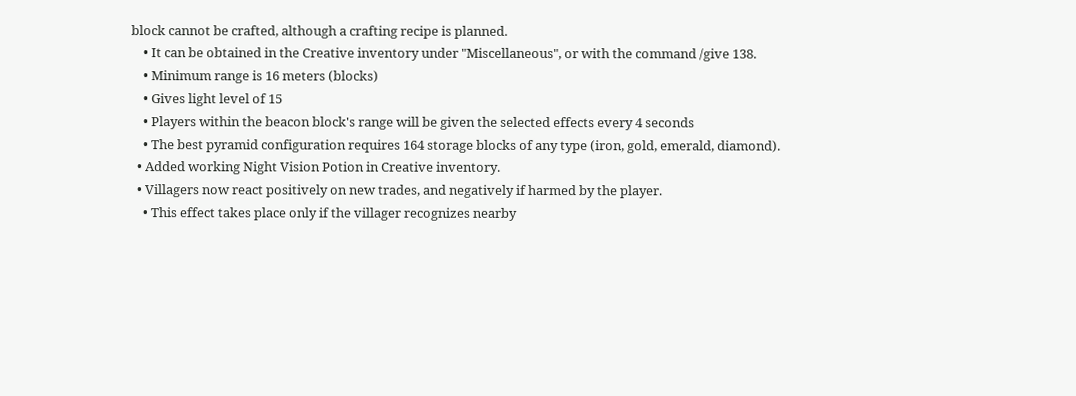block cannot be crafted, although a crafting recipe is planned.
    • It can be obtained in the Creative inventory under "Miscellaneous", or with the command /give 138.
    • Minimum range is 16 meters (blocks)
    • Gives light level of 15
    • Players within the beacon block's range will be given the selected effects every 4 seconds
    • The best pyramid configuration requires 164 storage blocks of any type (iron, gold, emerald, diamond).
  • Added working Night Vision Potion in Creative inventory.
  • Villagers now react positively on new trades, and negatively if harmed by the player.
    • This effect takes place only if the villager recognizes nearby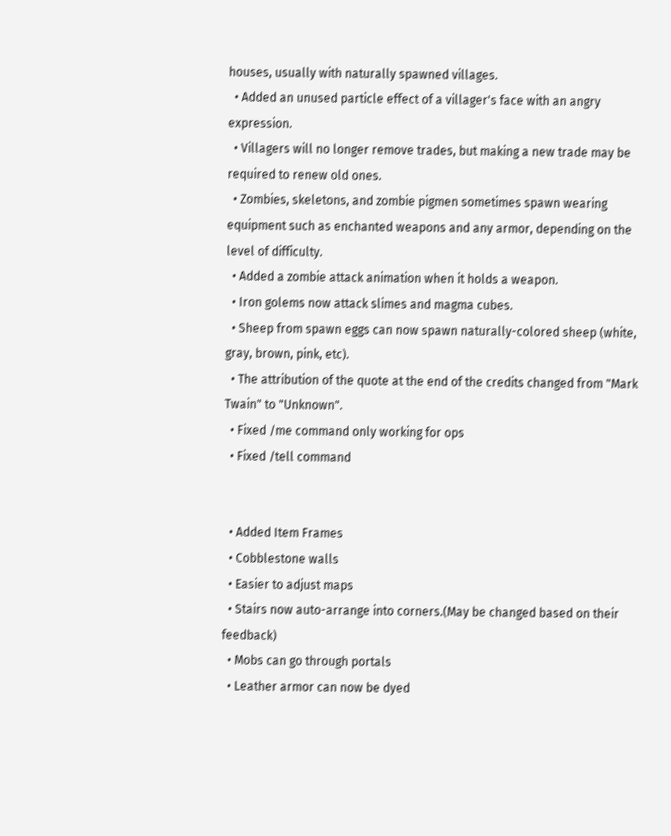houses, usually with naturally spawned villages.
  • Added an unused particle effect of a villager's face with an angry expression.
  • Villagers will no longer remove trades, but making a new trade may be required to renew old ones.
  • Zombies, skeletons, and zombie pigmen sometimes spawn wearing equipment such as enchanted weapons and any armor, depending on the level of difficulty.
  • Added a zombie attack animation when it holds a weapon.
  • Iron golems now attack slimes and magma cubes.
  • Sheep from spawn eggs can now spawn naturally-colored sheep (white, gray, brown, pink, etc).
  • The attribution of the quote at the end of the credits changed from "Mark Twain" to "Unknown".
  • Fixed /me command only working for ops
  • Fixed /tell command


  • Added Item Frames
  • Cobblestone walls
  • Easier to adjust maps
  • Stairs now auto-arrange into corners.(May be changed based on their feedback)
  • Mobs can go through portals
  • Leather armor can now be dyed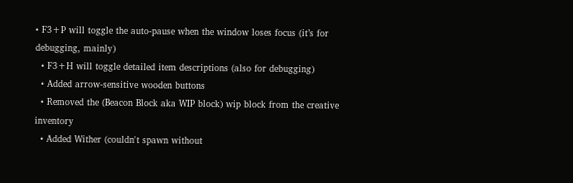• F3+P will toggle the auto-pause when the window loses focus (it’s for debugging, mainly)
  • F3+H will toggle detailed item descriptions (also for debugging)
  • Added arrow-sensitive wooden buttons
  • Removed the (Beacon Block aka WIP block) wip block from the creative inventory
  • Added Wither (couldn't spawn without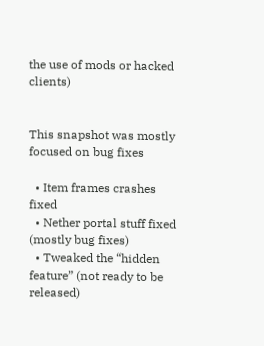the use of mods or hacked clients)


This snapshot was mostly focused on bug fixes

  • Item frames crashes fixed
  • Nether portal stuff fixed (mostly bug fixes)
  • Tweaked the “hidden feature” (not ready to be released)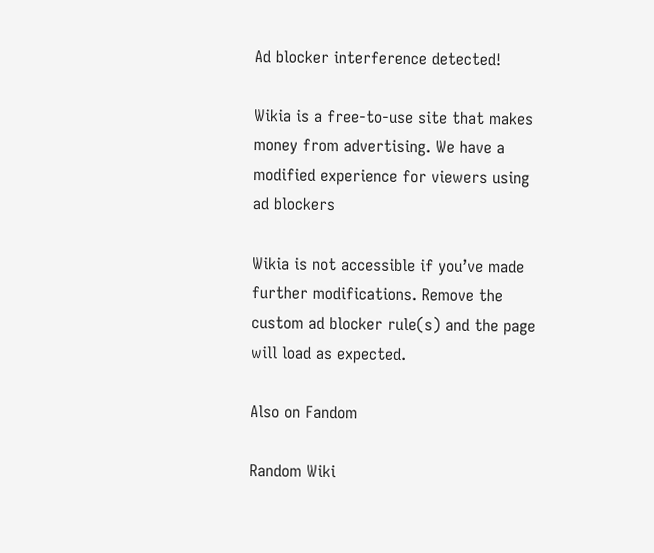Ad blocker interference detected!

Wikia is a free-to-use site that makes money from advertising. We have a modified experience for viewers using ad blockers

Wikia is not accessible if you’ve made further modifications. Remove the custom ad blocker rule(s) and the page will load as expected.

Also on Fandom

Random Wiki